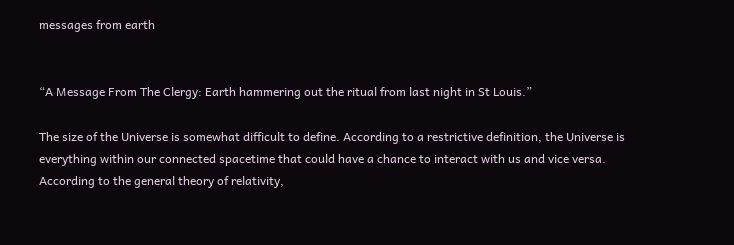messages from earth


“A Message From The Clergy: Earth hammering out the ritual from last night in St Louis.”

The size of the Universe is somewhat difficult to define. According to a restrictive definition, the Universe is everything within our connected spacetime that could have a chance to interact with us and vice versa. According to the general theory of relativity,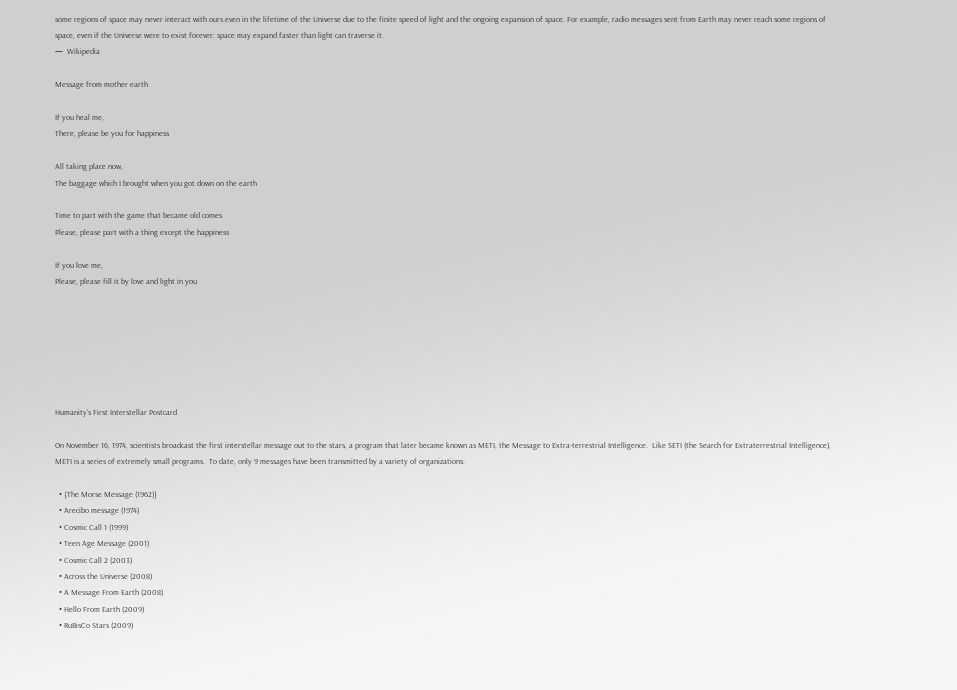some regions of space may never interact with ours even in the lifetime of the Universe due to the finite speed of light and the ongoing expansion of space. For example, radio messages sent from Earth may never reach some regions of space, even if the Universe were to exist forever: space may expand faster than light can traverse it.
—  Wikipedia

Message from mother earth

If you heal me,
There, please be you for happiness

All taking place now,
The baggage which I brought when you got down on the earth

Time to part with the game that became old comes
Please, please part with a thing except the happiness

If you love me,
Please, please fill it by love and light in you







Humanity’s First Interstellar Postcard

On November 16, 1974, scientists broadcast the first interstellar message out to the stars, a program that later became known as METI, the Message to Extra-terrestrial Intelligence.  Like SETI (the Search for Extraterrestrial Intelligence), METI is a series of extremely small programs.  To date, only 9 messages have been transmitted by a variety of organizations:

  • {The Morse Message (1962)}
  • Arecibo message (1974)
  • Cosmic Call 1 (1999)
  • Teen Age Message (2001)
  • Cosmic Call 2 (2003)
  • Across the Universe (2008)
  • A Message From Earth (2008)
  • Hello From Earth (2009)
  • RuBisCo Stars (2009)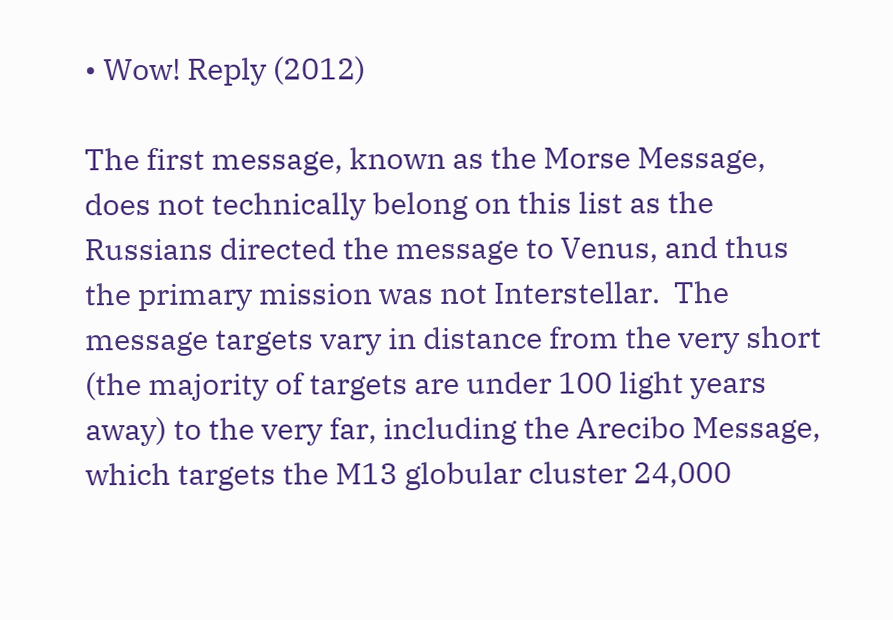• Wow! Reply (2012)

The first message, known as the Morse Message, does not technically belong on this list as the Russians directed the message to Venus, and thus the primary mission was not Interstellar.  The message targets vary in distance from the very short (the majority of targets are under 100 light years away) to the very far, including the Arecibo Message, which targets the M13 globular cluster 24,000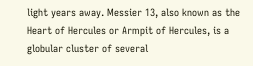light years away. Messier 13, also known as the Heart of Hercules or Armpit of Hercules, is a globular cluster of several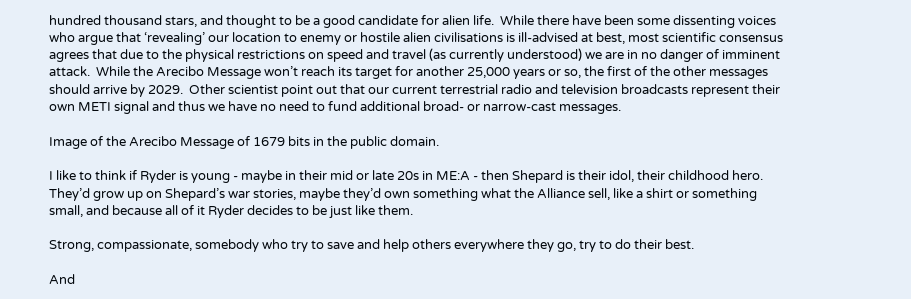hundred thousand stars, and thought to be a good candidate for alien life.  While there have been some dissenting voices who argue that ‘revealing’ our location to enemy or hostile alien civilisations is ill-advised at best, most scientific consensus agrees that due to the physical restrictions on speed and travel (as currently understood) we are in no danger of imminent attack.  While the Arecibo Message won’t reach its target for another 25,000 years or so, the first of the other messages should arrive by 2029.  Other scientist point out that our current terrestrial radio and television broadcasts represent their own METI signal and thus we have no need to fund additional broad- or narrow-cast messages.

Image of the Arecibo Message of 1679 bits in the public domain.

I like to think if Ryder is young - maybe in their mid or late 20s in ME:A - then Shepard is their idol, their childhood hero. They’d grow up on Shepard’s war stories, maybe they’d own something what the Alliance sell, like a shirt or something small, and because all of it Ryder decides to be just like them.

Strong, compassionate, somebody who try to save and help others everywhere they go, try to do their best.

And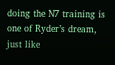doing the N7 training is one of Ryder’s dream, just like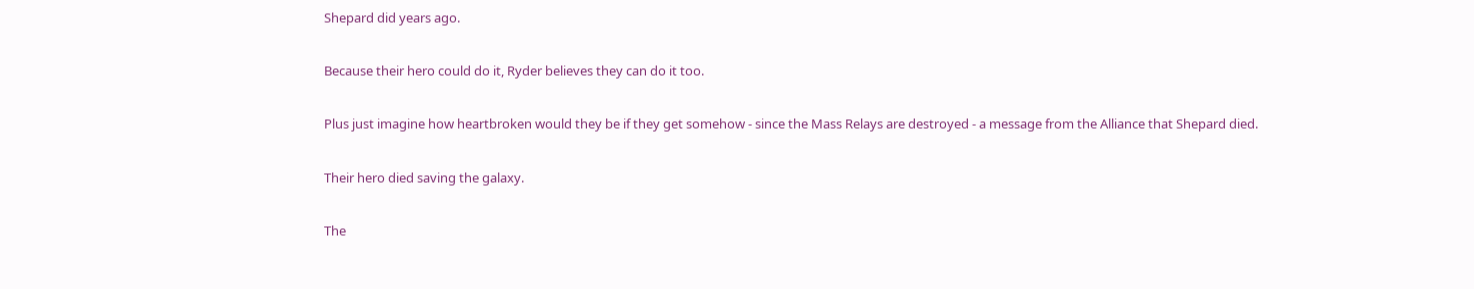Shepard did years ago.

Because their hero could do it, Ryder believes they can do it too.

Plus just imagine how heartbroken would they be if they get somehow - since the Mass Relays are destroyed - a message from the Alliance that Shepard died.

Their hero died saving the galaxy.

The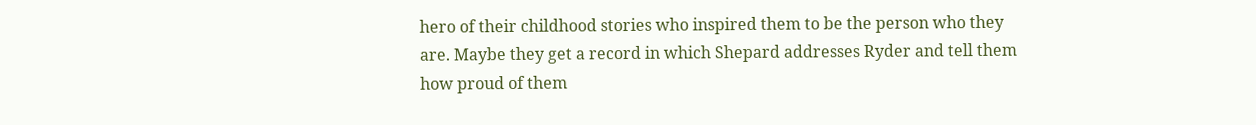hero of their childhood stories who inspired them to be the person who they are. Maybe they get a record in which Shepard addresses Ryder and tell them how proud of them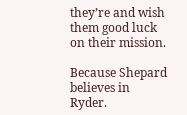they’re and wish them good luck on their mission.

Because Shepard believes in Ryder.